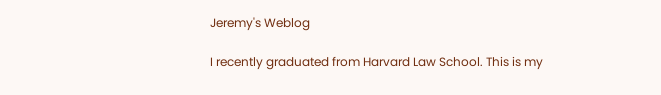Jeremy's Weblog

I recently graduated from Harvard Law School. This is my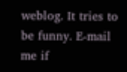weblog. It tries to be funny. E-mail me if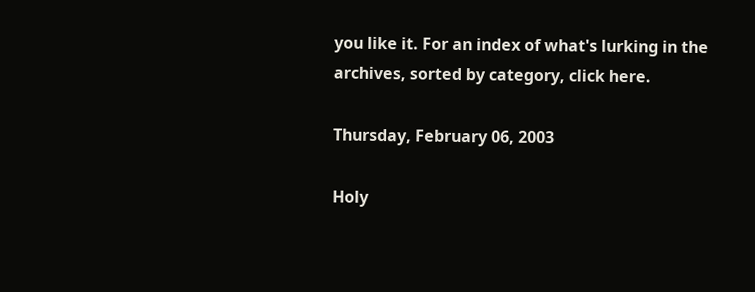you like it. For an index of what's lurking in the archives, sorted by category, click here.

Thursday, February 06, 2003

Holy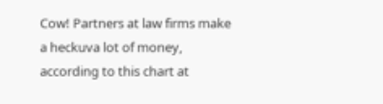Cow! Partners at law firms make a heckuva lot of money, according to this chart at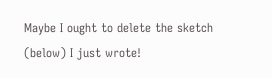Maybe I ought to delete the sketch (below) I just wrote!